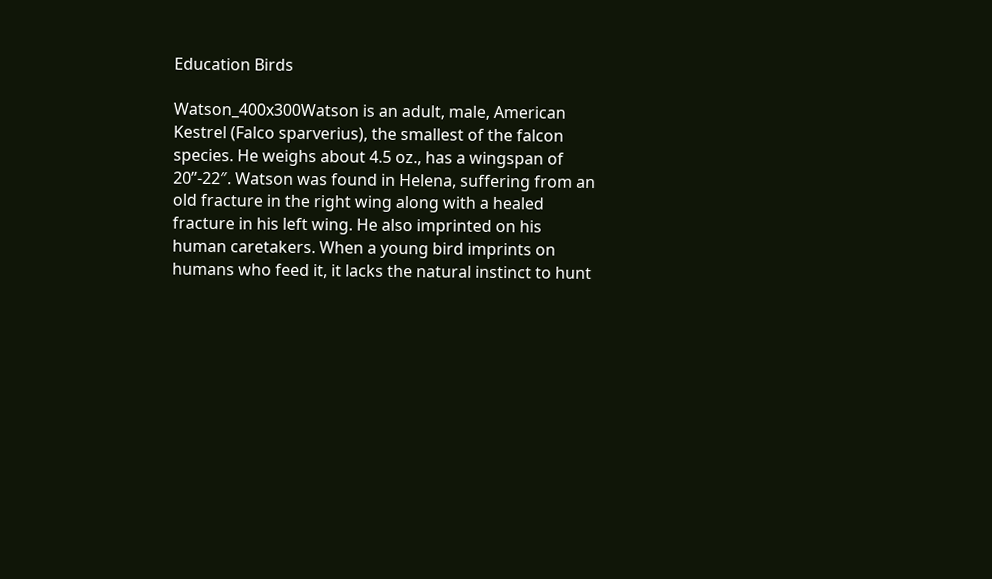Education Birds

Watson_400x300Watson is an adult, male, American Kestrel (Falco sparverius), the smallest of the falcon species. He weighs about 4.5 oz., has a wingspan of 20”-22″. Watson was found in Helena, suffering from an old fracture in the right wing along with a healed fracture in his left wing. He also imprinted on his human caretakers. When a young bird imprints on humans who feed it, it lacks the natural instinct to hunt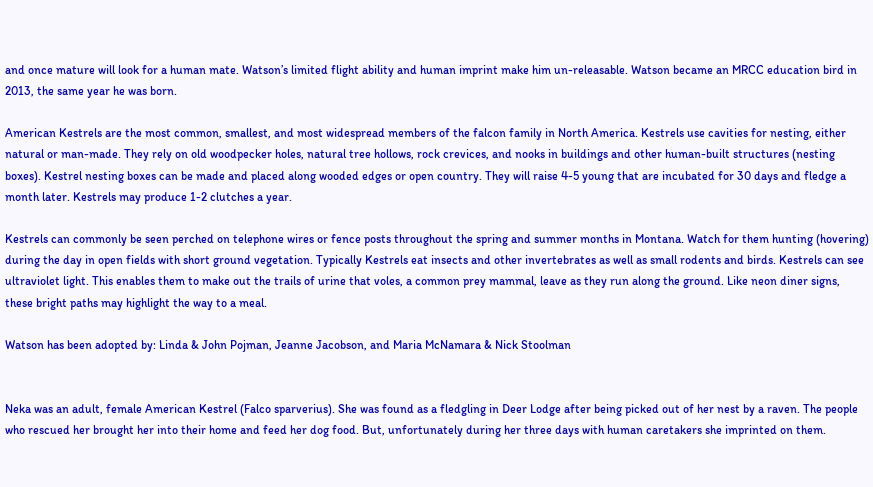and once mature will look for a human mate. Watson’s limited flight ability and human imprint make him un-releasable. Watson became an MRCC education bird in 2013, the same year he was born.

American Kestrels are the most common, smallest, and most widespread members of the falcon family in North America. Kestrels use cavities for nesting, either natural or man-made. They rely on old woodpecker holes, natural tree hollows, rock crevices, and nooks in buildings and other human-built structures (nesting boxes). Kestrel nesting boxes can be made and placed along wooded edges or open country. They will raise 4-5 young that are incubated for 30 days and fledge a month later. Kestrels may produce 1-2 clutches a year.

Kestrels can commonly be seen perched on telephone wires or fence posts throughout the spring and summer months in Montana. Watch for them hunting (hovering) during the day in open fields with short ground vegetation. Typically Kestrels eat insects and other invertebrates as well as small rodents and birds. Kestrels can see ultraviolet light. This enables them to make out the trails of urine that voles, a common prey mammal, leave as they run along the ground. Like neon diner signs, these bright paths may highlight the way to a meal.

Watson has been adopted by: Linda & John Pojman, Jeanne Jacobson, and Maria McNamara & Nick Stoolman


Neka was an adult, female American Kestrel (Falco sparverius). She was found as a fledgling in Deer Lodge after being picked out of her nest by a raven. The people who rescued her brought her into their home and feed her dog food. But, unfortunately during her three days with human caretakers she imprinted on them.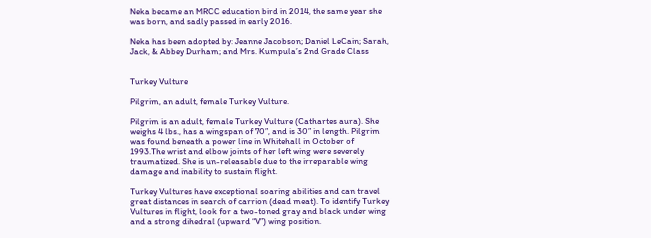Neka became an MRCC education bird in 2014, the same year she was born, and sadly passed in early 2016.

Neka has been adopted by: Jeanne Jacobson; Daniel LeCain; Sarah, Jack, & Abbey Durham; and Mrs. Kumpula’s 2nd Grade Class


Turkey Vulture

Pilgrim, an adult, female Turkey Vulture.

Pilgrim is an adult, female Turkey Vulture (Cathartes aura). She weighs 4 lbs., has a wingspan of 70”, and is 30” in length. Pilgrim was found beneath a power line in Whitehall in October of 1993.The wrist and elbow joints of her left wing were severely traumatized. She is un-releasable due to the irreparable wing damage and inability to sustain flight.

Turkey Vultures have exceptional soaring abilities and can travel great distances in search of carrion (dead meat). To identify Turkey Vultures in flight, look for a two-toned gray and black under wing and a strong dihedral (upward “V”) wing position.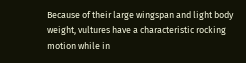Because of their large wingspan and light body weight, vultures have a characteristic rocking motion while in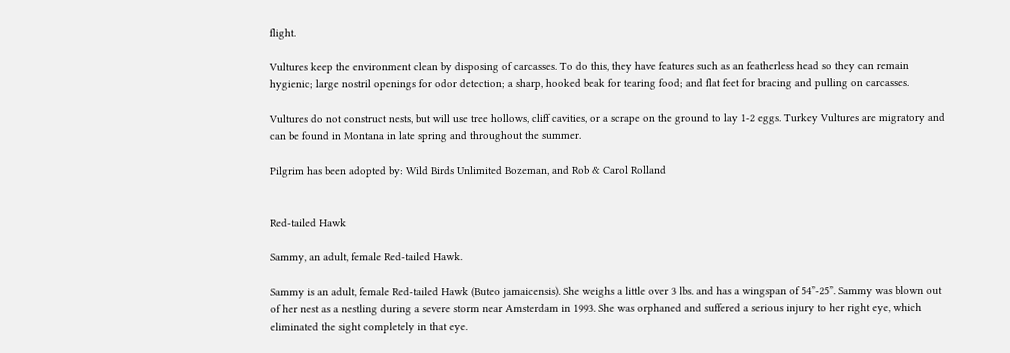flight.

Vultures keep the environment clean by disposing of carcasses. To do this, they have features such as an featherless head so they can remain hygienic; large nostril openings for odor detection; a sharp, hooked beak for tearing food; and flat feet for bracing and pulling on carcasses.

Vultures do not construct nests, but will use tree hollows, cliff cavities, or a scrape on the ground to lay 1-2 eggs. Turkey Vultures are migratory and can be found in Montana in late spring and throughout the summer.

Pilgrim has been adopted by: Wild Birds Unlimited Bozeman, and Rob & Carol Rolland


Red-tailed Hawk

Sammy, an adult, female Red-tailed Hawk.

Sammy is an adult, female Red-tailed Hawk (Buteo jamaicensis). She weighs a little over 3 lbs. and has a wingspan of 54”-25”. Sammy was blown out of her nest as a nestling during a severe storm near Amsterdam in 1993. She was orphaned and suffered a serious injury to her right eye, which eliminated the sight completely in that eye.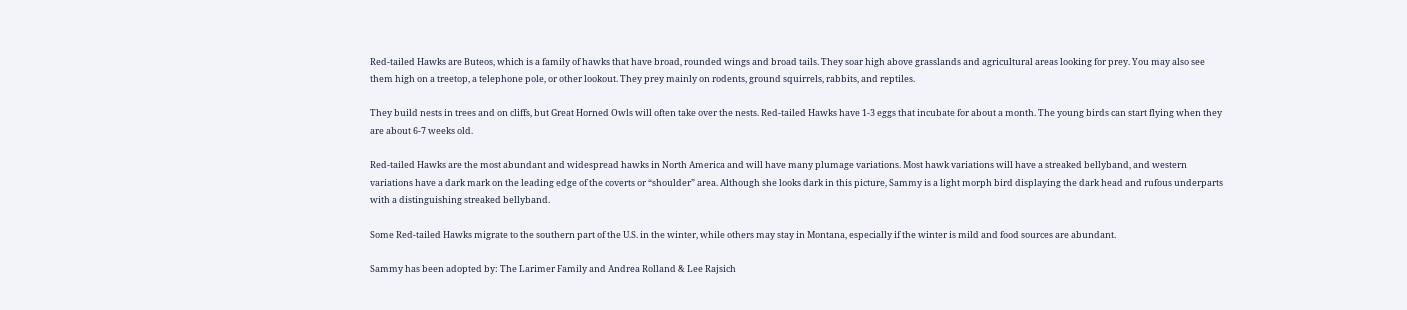Red-tailed Hawks are Buteos, which is a family of hawks that have broad, rounded wings and broad tails. They soar high above grasslands and agricultural areas looking for prey. You may also see them high on a treetop, a telephone pole, or other lookout. They prey mainly on rodents, ground squirrels, rabbits, and reptiles.

They build nests in trees and on cliffs, but Great Horned Owls will often take over the nests. Red-tailed Hawks have 1-3 eggs that incubate for about a month. The young birds can start flying when they are about 6-7 weeks old.

Red-tailed Hawks are the most abundant and widespread hawks in North America and will have many plumage variations. Most hawk variations will have a streaked bellyband, and western variations have a dark mark on the leading edge of the coverts or “shoulder” area. Although she looks dark in this picture, Sammy is a light morph bird displaying the dark head and rufous underparts with a distinguishing streaked bellyband.

Some Red-tailed Hawks migrate to the southern part of the U.S. in the winter, while others may stay in Montana, especially if the winter is mild and food sources are abundant.

Sammy has been adopted by: The Larimer Family and Andrea Rolland & Lee Rajsich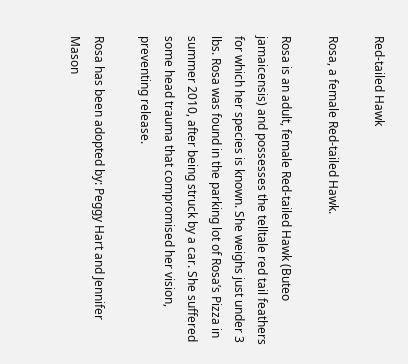Red-tailed Hawk

Rosa, a female Red-tailed Hawk.

Rosa is an adult, female Red-tailed Hawk (Buteo jamaicensis) and possesses the telltale red tail feathers for which her species is known. She weighs just under 3 lbs. Rosa was found in the parking lot of Rosa’s Pizza in summer 2010, after being struck by a car. She suffered some head trauma that compromised her vision, preventing release.

Rosa has been adopted by: Peggy Hart and Jennifer Mason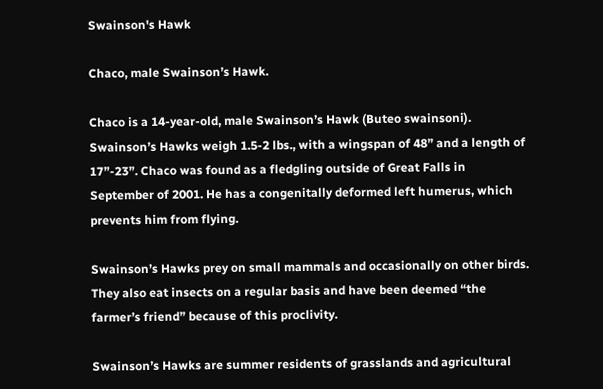Swainson's Hawk

Chaco, male Swainson’s Hawk.

Chaco is a 14-year-old, male Swainson’s Hawk (Buteo swainsoni). Swainson’s Hawks weigh 1.5-2 lbs., with a wingspan of 48” and a length of 17”-23”. Chaco was found as a fledgling outside of Great Falls in September of 2001. He has a congenitally deformed left humerus, which prevents him from flying.

Swainson’s Hawks prey on small mammals and occasionally on other birds. They also eat insects on a regular basis and have been deemed “the farmer’s friend” because of this proclivity.

Swainson’s Hawks are summer residents of grasslands and agricultural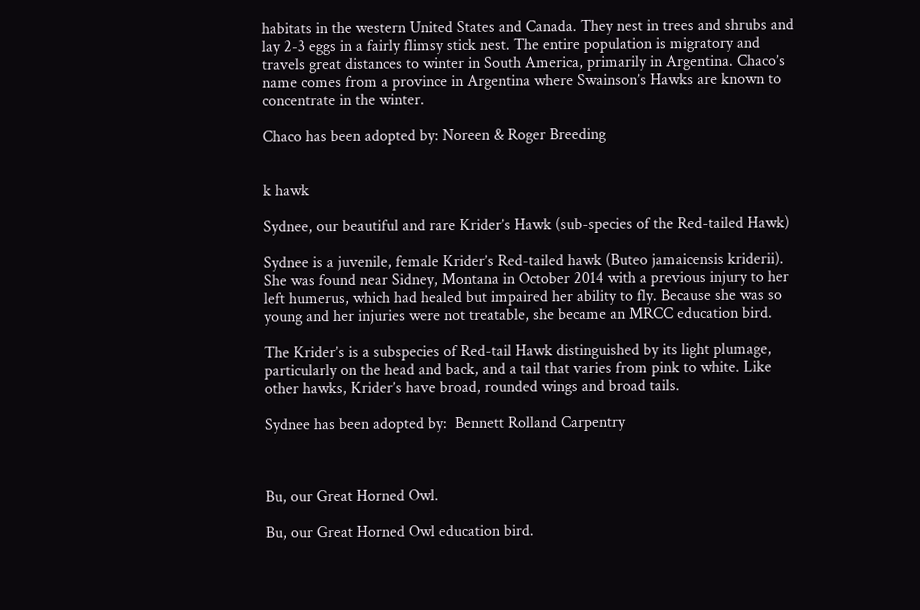habitats in the western United States and Canada. They nest in trees and shrubs and lay 2-3 eggs in a fairly flimsy stick nest. The entire population is migratory and travels great distances to winter in South America, primarily in Argentina. Chaco’s name comes from a province in Argentina where Swainson’s Hawks are known to concentrate in the winter.

Chaco has been adopted by: Noreen & Roger Breeding


k hawk

Sydnee, our beautiful and rare Krider’s Hawk (sub-species of the Red-tailed Hawk)

Sydnee is a juvenile, female Krider’s Red-tailed hawk (Buteo jamaicensis kriderii). She was found near Sidney, Montana in October 2014 with a previous injury to her left humerus, which had healed but impaired her ability to fly. Because she was so young and her injuries were not treatable, she became an MRCC education bird.

The Krider’s is a subspecies of Red-tail Hawk distinguished by its light plumage, particularly on the head and back, and a tail that varies from pink to white. Like other hawks, Krider’s have broad, rounded wings and broad tails.

Sydnee has been adopted by:  Bennett Rolland Carpentry



Bu, our Great Horned Owl.

Bu, our Great Horned Owl education bird.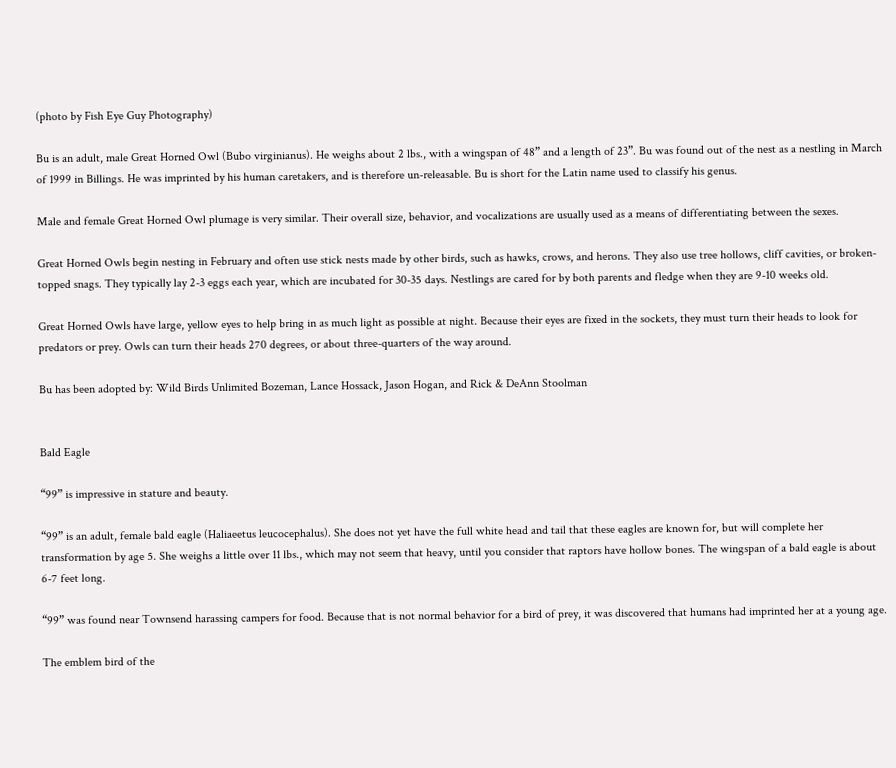(photo by Fish Eye Guy Photography)

Bu is an adult, male Great Horned Owl (Bubo virginianus). He weighs about 2 lbs., with a wingspan of 48” and a length of 23”. Bu was found out of the nest as a nestling in March of 1999 in Billings. He was imprinted by his human caretakers, and is therefore un-releasable. Bu is short for the Latin name used to classify his genus.

Male and female Great Horned Owl plumage is very similar. Their overall size, behavior, and vocalizations are usually used as a means of differentiating between the sexes.

Great Horned Owls begin nesting in February and often use stick nests made by other birds, such as hawks, crows, and herons. They also use tree hollows, cliff cavities, or broken-topped snags. They typically lay 2-3 eggs each year, which are incubated for 30-35 days. Nestlings are cared for by both parents and fledge when they are 9-10 weeks old.

Great Horned Owls have large, yellow eyes to help bring in as much light as possible at night. Because their eyes are fixed in the sockets, they must turn their heads to look for predators or prey. Owls can turn their heads 270 degrees, or about three-quarters of the way around.

Bu has been adopted by: Wild Birds Unlimited Bozeman, Lance Hossack, Jason Hogan, and Rick & DeAnn Stoolman


Bald Eagle

“99” is impressive in stature and beauty.

“99” is an adult, female bald eagle (Haliaeetus leucocephalus). She does not yet have the full white head and tail that these eagles are known for, but will complete her transformation by age 5. She weighs a little over 11 lbs., which may not seem that heavy, until you consider that raptors have hollow bones. The wingspan of a bald eagle is about 6-7 feet long.

“99” was found near Townsend harassing campers for food. Because that is not normal behavior for a bird of prey, it was discovered that humans had imprinted her at a young age.

The emblem bird of the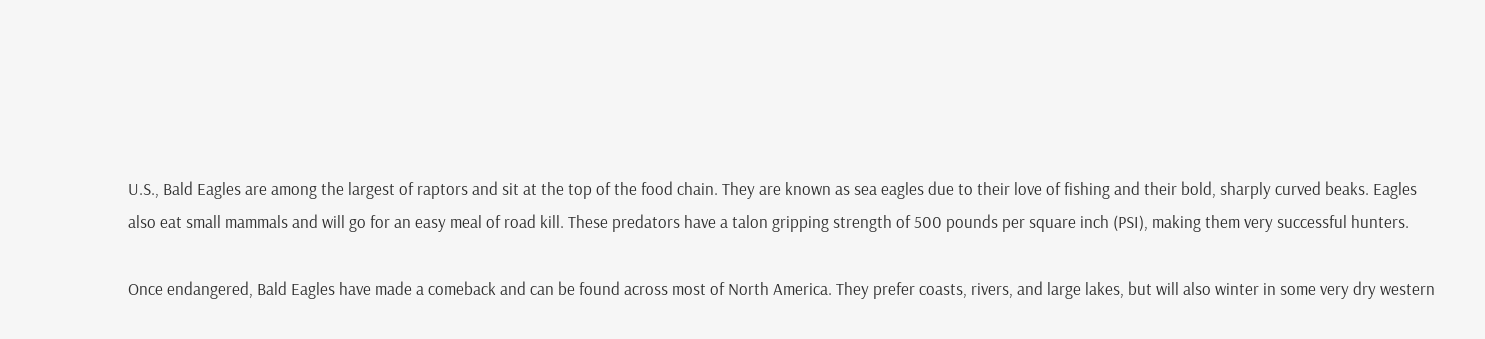U.S., Bald Eagles are among the largest of raptors and sit at the top of the food chain. They are known as sea eagles due to their love of fishing and their bold, sharply curved beaks. Eagles also eat small mammals and will go for an easy meal of road kill. These predators have a talon gripping strength of 500 pounds per square inch (PSI), making them very successful hunters.

Once endangered, Bald Eagles have made a comeback and can be found across most of North America. They prefer coasts, rivers, and large lakes, but will also winter in some very dry western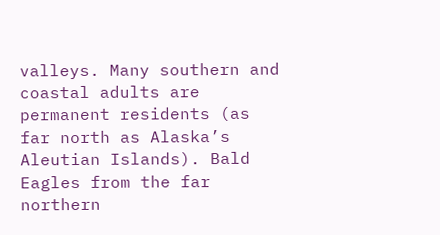valleys. Many southern and coastal adults are permanent residents (as far north as Alaska’s Aleutian Islands). Bald Eagles from the far northern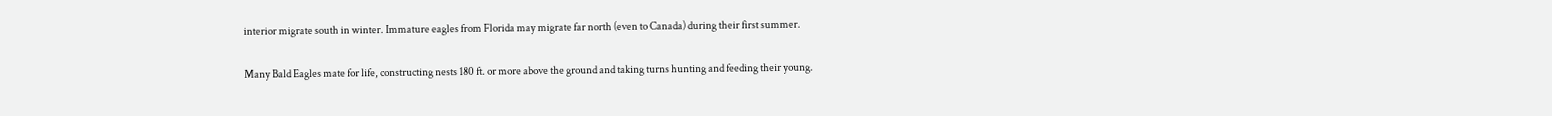interior migrate south in winter. Immature eagles from Florida may migrate far north (even to Canada) during their first summer.

Many Bald Eagles mate for life, constructing nests 180 ft. or more above the ground and taking turns hunting and feeding their young.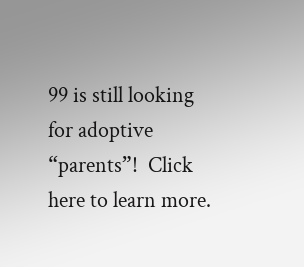99 is still looking for adoptive “parents”!  Click here to learn more.